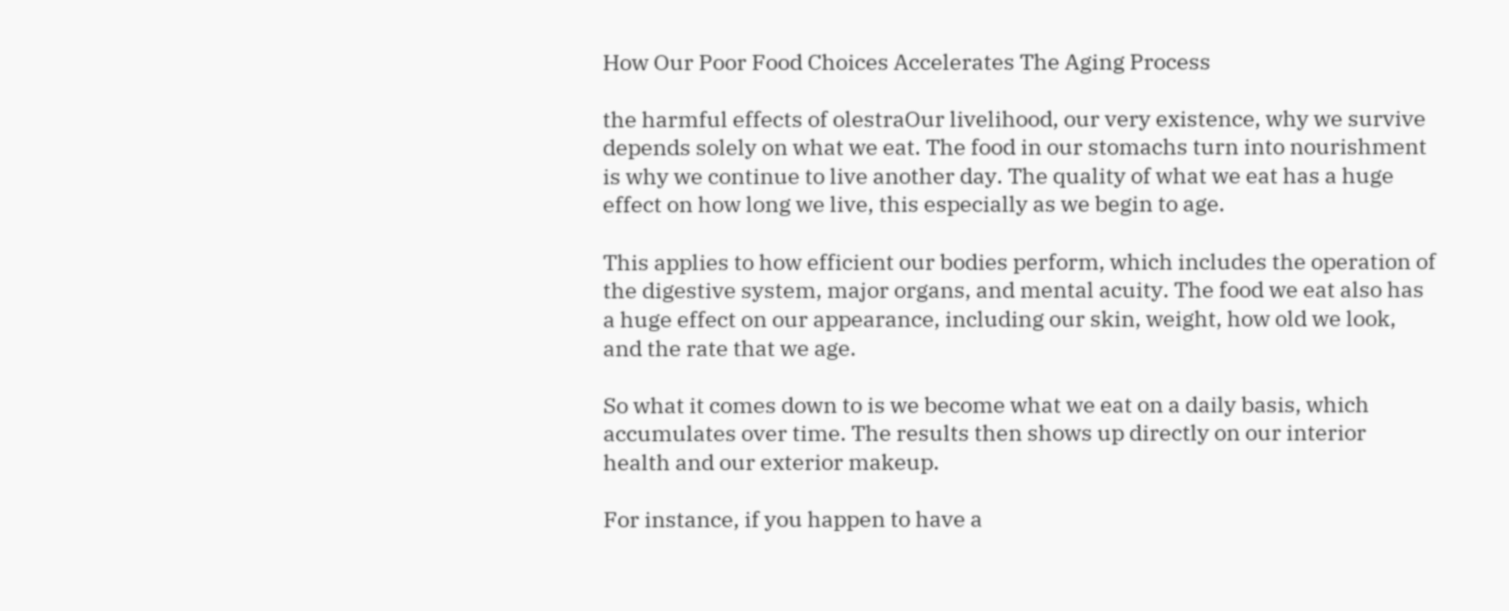How Our Poor Food Choices Accelerates The Aging Process

the harmful effects of olestraOur livelihood, our very existence, why we survive depends solely on what we eat. The food in our stomachs turn into nourishment is why we continue to live another day. The quality of what we eat has a huge effect on how long we live, this especially as we begin to age.

This applies to how efficient our bodies perform, which includes the operation of the digestive system, major organs, and mental acuity. The food we eat also has a huge effect on our appearance, including our skin, weight, how old we look, and the rate that we age.

So what it comes down to is we become what we eat on a daily basis, which accumulates over time. The results then shows up directly on our interior health and our exterior makeup.

For instance, if you happen to have a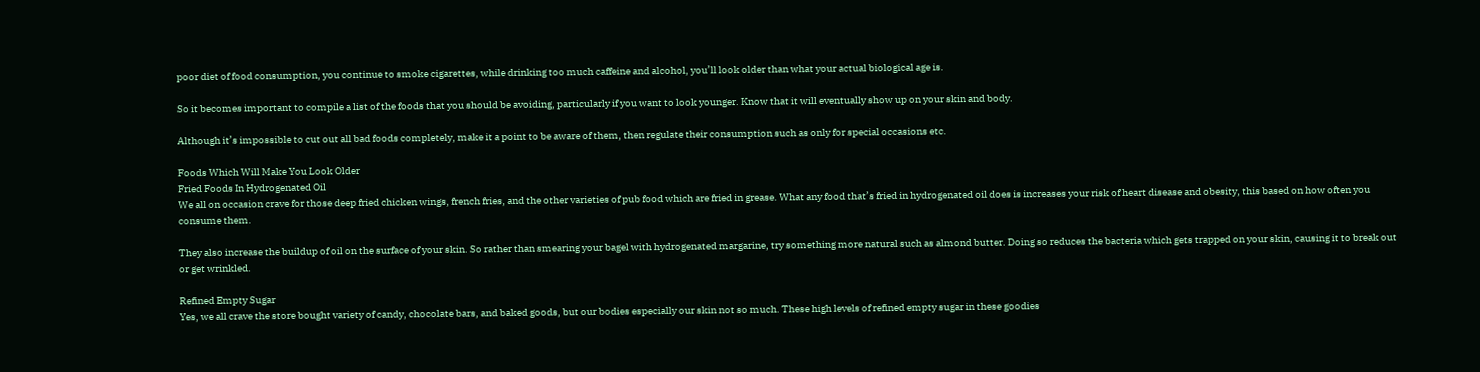poor diet of food consumption, you continue to smoke cigarettes, while drinking too much caffeine and alcohol, you’ll look older than what your actual biological age is.

So it becomes important to compile a list of the foods that you should be avoiding, particularly if you want to look younger. Know that it will eventually show up on your skin and body.

Although it’s impossible to cut out all bad foods completely, make it a point to be aware of them, then regulate their consumption such as only for special occasions etc.

Foods Which Will Make You Look Older
Fried Foods In Hydrogenated Oil
We all on occasion crave for those deep fried chicken wings, french fries, and the other varieties of pub food which are fried in grease. What any food that’s fried in hydrogenated oil does is increases your risk of heart disease and obesity, this based on how often you consume them.

They also increase the buildup of oil on the surface of your skin. So rather than smearing your bagel with hydrogenated margarine, try something more natural such as almond butter. Doing so reduces the bacteria which gets trapped on your skin, causing it to break out or get wrinkled.

Refined Empty Sugar
Yes, we all crave the store bought variety of candy, chocolate bars, and baked goods, but our bodies especially our skin not so much. These high levels of refined empty sugar in these goodies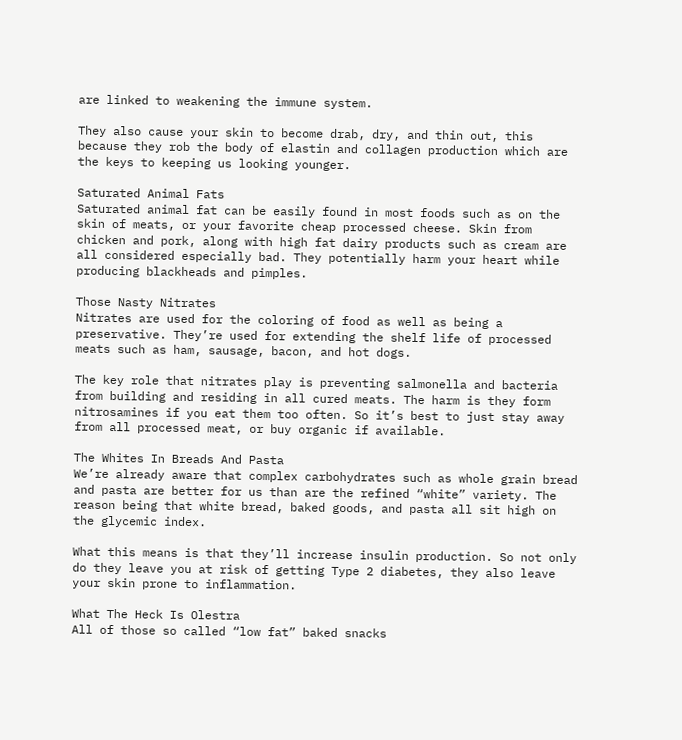are linked to weakening the immune system.

They also cause your skin to become drab, dry, and thin out, this because they rob the body of elastin and collagen production which are the keys to keeping us looking younger.

Saturated Animal Fats
Saturated animal fat can be easily found in most foods such as on the skin of meats, or your favorite cheap processed cheese. Skin from chicken and pork, along with high fat dairy products such as cream are all considered especially bad. They potentially harm your heart while producing blackheads and pimples.

Those Nasty Nitrates
Nitrates are used for the coloring of food as well as being a preservative. They’re used for extending the shelf life of processed meats such as ham, sausage, bacon, and hot dogs.

The key role that nitrates play is preventing salmonella and bacteria from building and residing in all cured meats. The harm is they form nitrosamines if you eat them too often. So it’s best to just stay away from all processed meat, or buy organic if available.

The Whites In Breads And Pasta
We’re already aware that complex carbohydrates such as whole grain bread and pasta are better for us than are the refined “white” variety. The reason being that white bread, baked goods, and pasta all sit high on the glycemic index.

What this means is that they’ll increase insulin production. So not only do they leave you at risk of getting Type 2 diabetes, they also leave your skin prone to inflammation.

What The Heck Is Olestra
All of those so called “low fat” baked snacks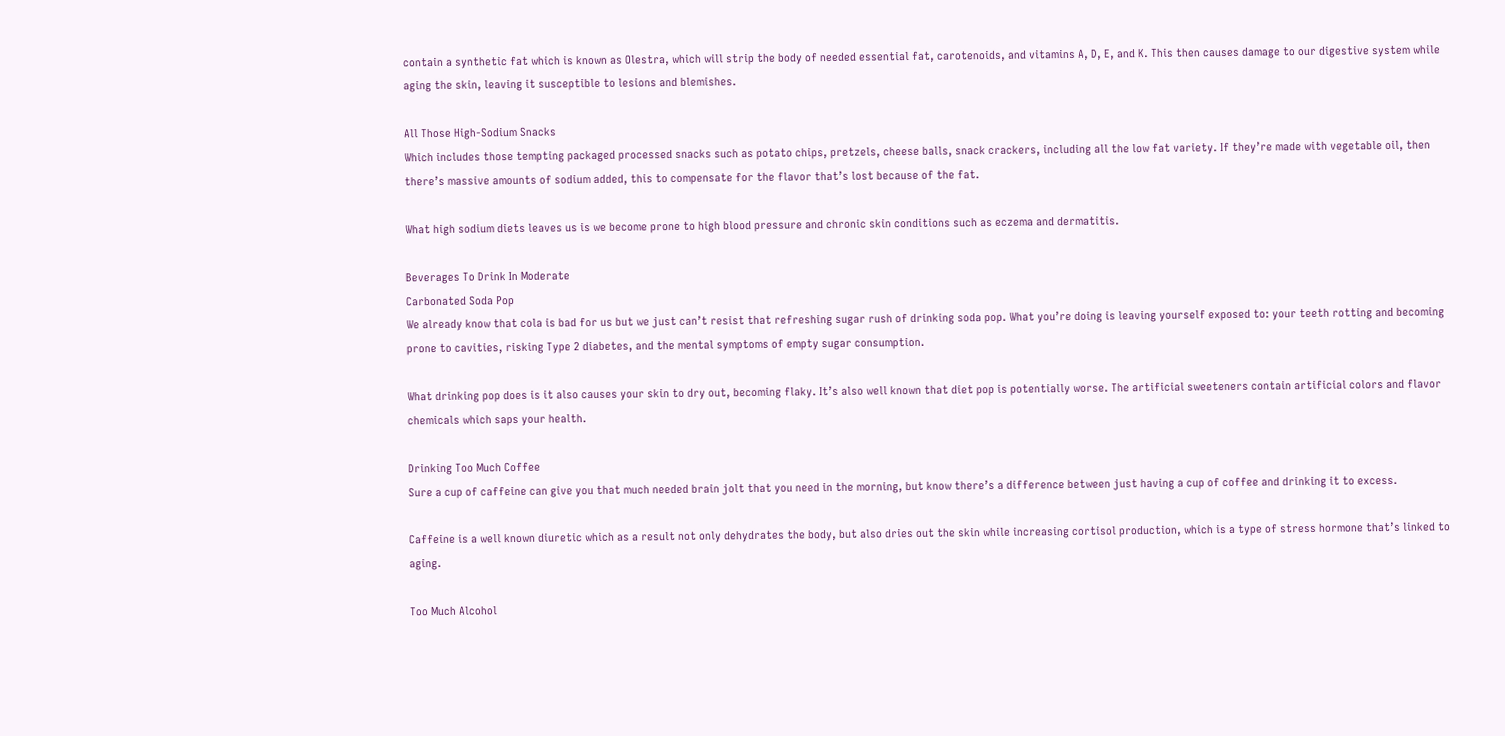contain a synthetic fat which is known as Olestra, which will strip the body of needed essential fat, carotenoids, and vitamins A, D, E, and K. This then causes damage to our digestive system while aging the skin, leaving it susceptible to lesions and blemishes.

All Those High-Sodium Snacks
Which includes those tempting packaged processed snacks such as potato chips, pretzels, cheese balls, snack crackers, including all the low fat variety. If they’re made with vegetable oil, then there’s massive amounts of sodium added, this to compensate for the flavor that’s lost because of the fat.

What high sodium diets leaves us is we become prone to high blood pressure and chronic skin conditions such as eczema and dermatitis.

Beverages To Drink In Moderate
Carbonated Soda Pop
We already know that cola is bad for us but we just can’t resist that refreshing sugar rush of drinking soda pop. What you’re doing is leaving yourself exposed to: your teeth rotting and becoming prone to cavities, risking Type 2 diabetes, and the mental symptoms of empty sugar consumption.

What drinking pop does is it also causes your skin to dry out, becoming flaky. It’s also well known that diet pop is potentially worse. The artificial sweeteners contain artificial colors and flavor chemicals which saps your health.

Drinking Too Much Coffee
Sure a cup of caffeine can give you that much needed brain jolt that you need in the morning, but know there’s a difference between just having a cup of coffee and drinking it to excess.

Caffeine is a well known diuretic which as a result not only dehydrates the body, but also dries out the skin while increasing cortisol production, which is a type of stress hormone that’s linked to aging.

Too Much Alcohol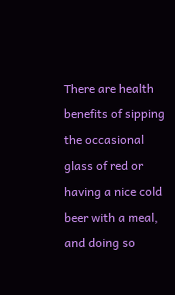There are health benefits of sipping the occasional glass of red or having a nice cold beer with a meal, and doing so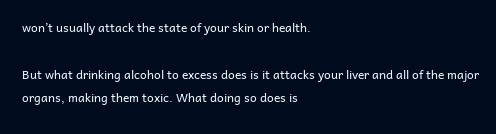won’t usually attack the state of your skin or health.

But what drinking alcohol to excess does is it attacks your liver and all of the major organs, making them toxic. What doing so does is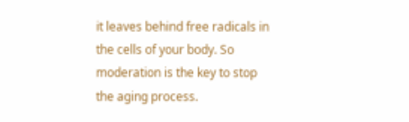it leaves behind free radicals in the cells of your body. So moderation is the key to stop the aging process.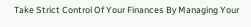Take Strict Control Of Your Finances By Managing Your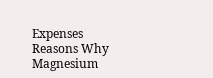Expenses
Reasons Why Magnesium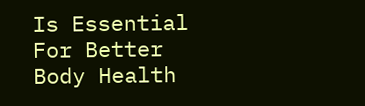Is Essential For Better Body Health